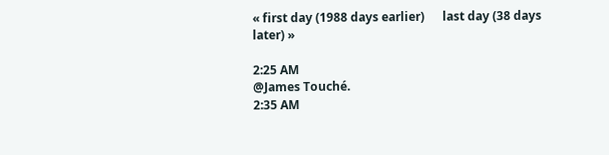« first day (1988 days earlier)      last day (38 days later) »

2:25 AM
@James Touché.
2:35 AM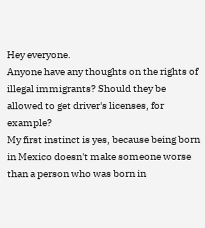Hey everyone.
Anyone have any thoughts on the rights of illegal immigrants? Should they be allowed to get driver's licenses, for example?
My first instinct is yes, because being born in Mexico doesn't make someone worse than a person who was born in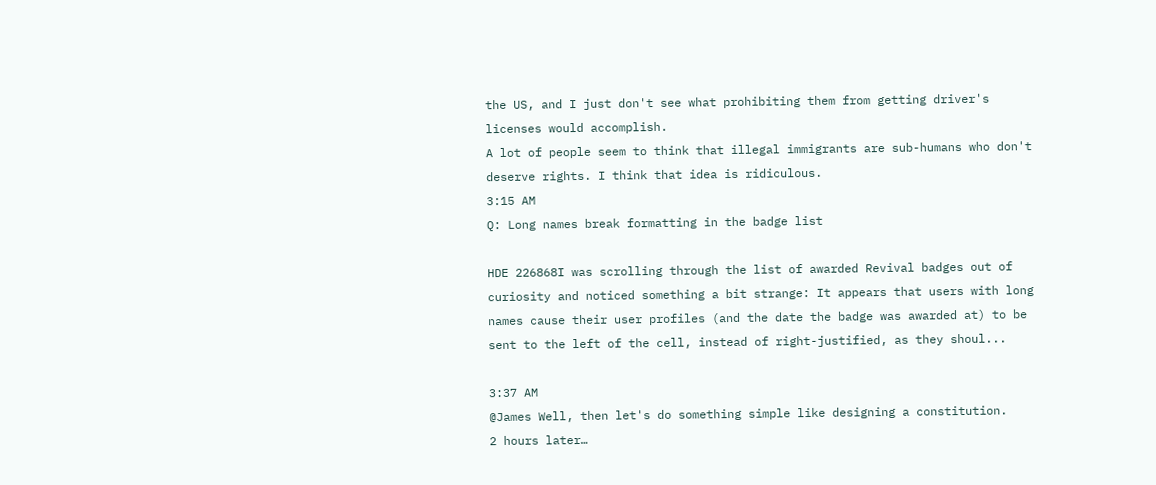the US, and I just don't see what prohibiting them from getting driver's licenses would accomplish.
A lot of people seem to think that illegal immigrants are sub-humans who don't deserve rights. I think that idea is ridiculous.
3:15 AM
Q: Long names break formatting in the badge list

HDE 226868I was scrolling through the list of awarded Revival badges out of curiosity and noticed something a bit strange: It appears that users with long names cause their user profiles (and the date the badge was awarded at) to be sent to the left of the cell, instead of right-justified, as they shoul...

3:37 AM
@James Well, then let's do something simple like designing a constitution.
2 hours later…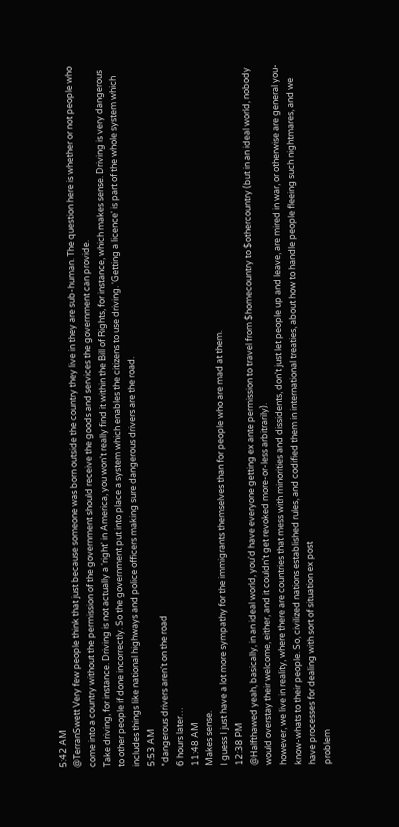5:42 AM
@TerranSwett Very few people think that just because someone was born outside the country they live in they are sub-human. The question here is whether or not people who come into a country without the permission of the government should receive the goods and services the government can provide.
Take driving, for instance. Driving is not actually a 'right' in America, you won't really find it within the Bill of Rights, for instance, which makes sense. Driving is very dangerous to other people if done incorrectly. So the government put into place a system which enables the citizens to use driving. 'Getting a licence' is part of the whole system which includes things like national highways and police officers making sure dangerous drivers are the road.
5:53 AM
*dangerous drivers aren't on the road
6 hours later…
11:48 AM
Makes sense.
I guess I just have a lot more sympathy for the immigrants themselves than for people who are mad at them.
12:38 PM
@Halfthawed yeah, basically, in an ideal world, you'd have everyone getting ex ante permission to travel from $homecountry to $othercountry (but in an ideal world, nobody would overstay their welcome, either, and it couldn't get revoked more-or-less arbitrarily).
however, we live in reality, where there are countries that mess with minorities and dissidents, don't just let people up and leave, are mired in war, or otherwise are general you-know-whats to their people. So, civilized nations established rules, and codified them in international treaties, about how to handle people fleeing such nightmares, and we have processes for dealing with sort of situation ex post
problem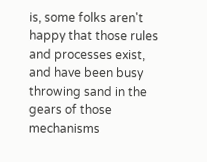is, some folks aren't happy that those rules and processes exist, and have been busy throwing sand in the gears of those mechanisms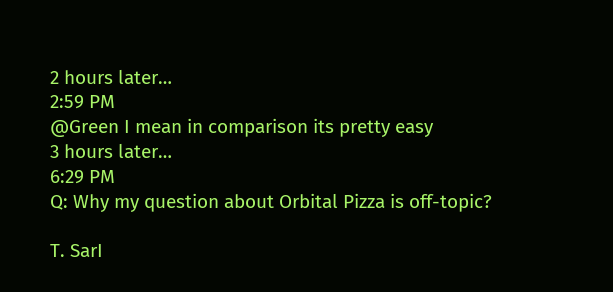2 hours later…
2:59 PM
@Green I mean in comparison its pretty easy
3 hours later…
6:29 PM
Q: Why my question about Orbital Pizza is off-topic?

T. SarI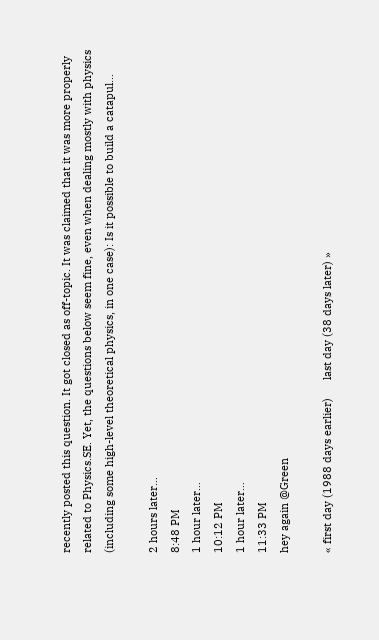recently posted this question. It got closed as off-topic. It was claimed that it was more properly related to Physics.SE. Yet, the questions below seem fine, even when dealing mostly with physics (including some high-level theoretical physics, in one case): Is it possible to build a catapul...

2 hours later…
8:48 PM
1 hour later…
10:12 PM
1 hour later…
11:33 PM
hey again @Green

« first day (1988 days earlier)      last day (38 days later) »